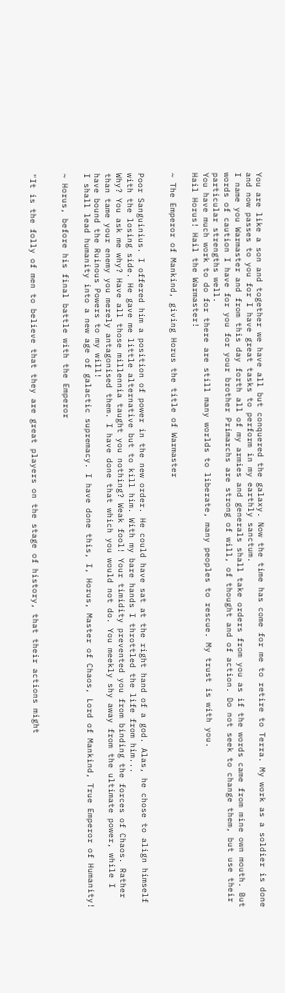You are like a son and together we have all but conquered the galaxy. Now the time has come for me to retire to Terra. My work as a soldier is done and now passes to you for I have great tasks to perform in my earthly sanctum.
I name you Warmaster and from this day forth all of my armies and generals shall take orders from you as if the words came from mine own mouth. But words of caution I have for you for your brother Primarchs are strong of will, of thought and of action. Do not seek to change them, but use their particular strengths well.
You have much work to do for there are still many worlds to liberate, many peoples to rescue. My trust is with you.
Hail Horus! Hail the Warmaster!

~ The Emperor of Mankind, giving Horus the title of Warmaster


Poor Sanguinius. I offered him a position of power in the new order. He could have sat at the right hand of a god. Alas, he chose to align himself with the losing side. He gave me little alternative but to kill him. With my bare hands I throttled the life from him...
Why? You ask me why? Have all those millennia taught you nothing? Weak fool! Your timidity prevented you from binding the forces of Chaos. Rather than tame your enemy you merely antagonised them. I have done that which you would not do. You meekly shy away from the ultimate power, while I have bound the Ruinous Powers to my will!
I shall lead humanity into a new age of galactic supremacy. I have done this, I, Horus, Master of Chaos, Lord of Mankind, True Emperor of Humanity!

~ Horus, before his final battle with the Emperor


"It is the folly of men to believe that they are great players on the stage of history, that their actions might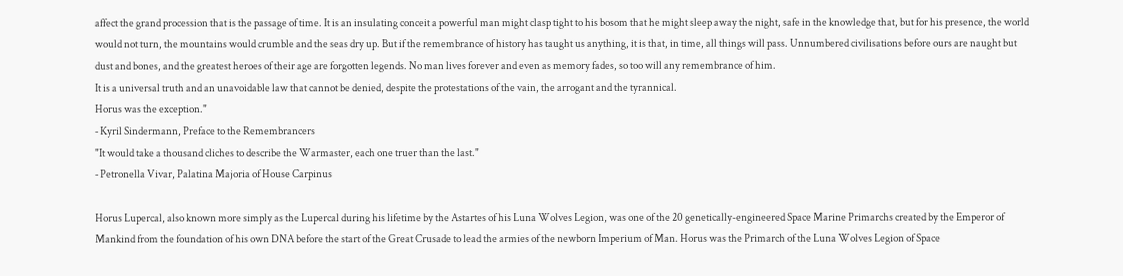affect the grand procession that is the passage of time. It is an insulating conceit a powerful man might clasp tight to his bosom that he might sleep away the night, safe in the knowledge that, but for his presence, the world would not turn, the mountains would crumble and the seas dry up. But if the remembrance of history has taught us anything, it is that, in time, all things will pass. Unnumbered civilisations before ours are naught but dust and bones, and the greatest heroes of their age are forgotten legends. No man lives forever and even as memory fades, so too will any remembrance of him.
It is a universal truth and an unavoidable law that cannot be denied, despite the protestations of the vain, the arrogant and the tyrannical.
Horus was the exception."
‐ Kyril Sindermann, Preface to the Remembrancers
"It would take a thousand cliches to describe the Warmaster, each one truer than the last."
‐ Petronella Vivar, Palatina Majoria of House Carpinus

Horus Lupercal, also known more simply as the Lupercal during his lifetime by the Astartes of his Luna Wolves Legion, was one of the 20 genetically-engineered Space Marine Primarchs created by the Emperor of Mankind from the foundation of his own DNA before the start of the Great Crusade to lead the armies of the newborn Imperium of Man. Horus was the Primarch of the Luna Wolves Legion of Space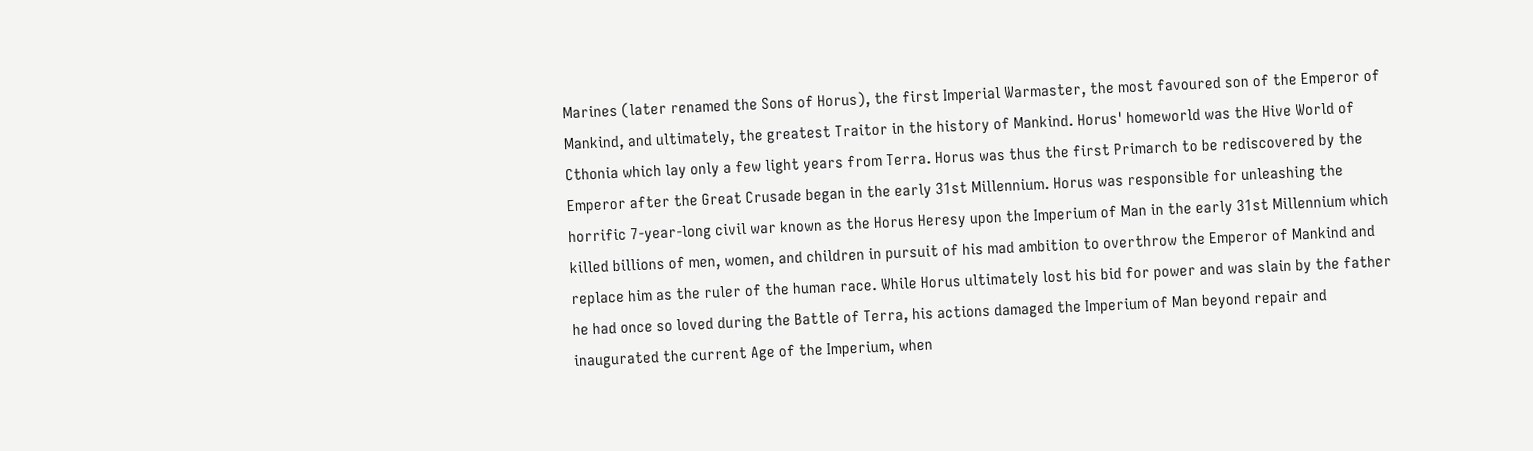Marines (later renamed the Sons of Horus), the first Imperial Warmaster, the most favoured son of the Emperor of Mankind, and ultimately, the greatest Traitor in the history of Mankind. Horus' homeworld was the Hive World of Cthonia which lay only a few light years from Terra. Horus was thus the first Primarch to be rediscovered by the Emperor after the Great Crusade began in the early 31st Millennium. Horus was responsible for unleashing the horrific 7-year-long civil war known as the Horus Heresy upon the Imperium of Man in the early 31st Millennium which killed billions of men, women, and children in pursuit of his mad ambition to overthrow the Emperor of Mankind and replace him as the ruler of the human race. While Horus ultimately lost his bid for power and was slain by the father he had once so loved during the Battle of Terra, his actions damaged the Imperium of Man beyond repair and inaugurated the current Age of the Imperium, when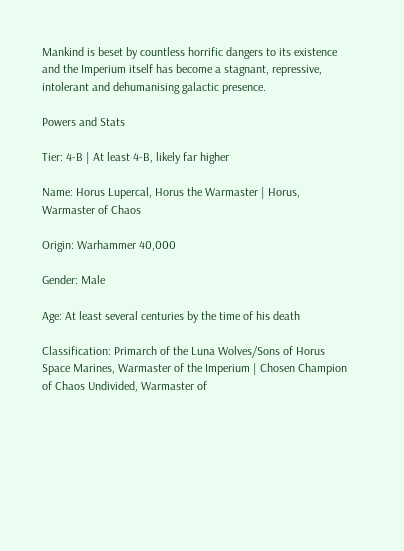Mankind is beset by countless horrific dangers to its existence and the Imperium itself has become a stagnant, repressive, intolerant and dehumanising galactic presence.

Powers and Stats

Tier: 4-B | At least 4-B, likely far higher

Name: Horus Lupercal, Horus the Warmaster | Horus, Warmaster of Chaos

Origin: Warhammer 40,000

Gender: Male

Age: At least several centuries by the time of his death

Classification: Primarch of the Luna Wolves/Sons of Horus Space Marines, Warmaster of the Imperium | Chosen Champion of Chaos Undivided, Warmaster of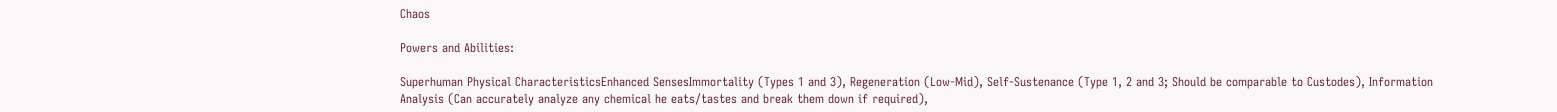Chaos

Powers and Abilities:

Superhuman Physical CharacteristicsEnhanced SensesImmortality (Types 1 and 3), Regeneration (Low-Mid), Self-Sustenance (Type 1, 2 and 3; Should be comparable to Custodes), Information Analysis (Can accurately analyze any chemical he eats/tastes and break them down if required),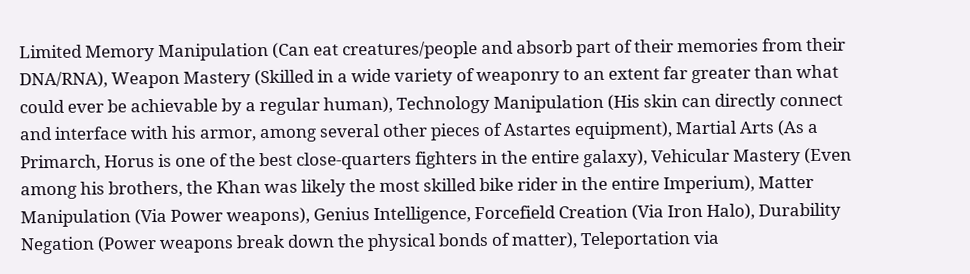Limited Memory Manipulation (Can eat creatures/people and absorb part of their memories from their DNA/RNA), Weapon Mastery (Skilled in a wide variety of weaponry to an extent far greater than what could ever be achievable by a regular human), Technology Manipulation (His skin can directly connect and interface with his armor, among several other pieces of Astartes equipment), Martial Arts (As a Primarch, Horus is one of the best close-quarters fighters in the entire galaxy), Vehicular Mastery (Even among his brothers, the Khan was likely the most skilled bike rider in the entire Imperium), Matter Manipulation (Via Power weapons), Genius Intelligence, Forcefield Creation (Via Iron Halo), Durability Negation (Power weapons break down the physical bonds of matter), Teleportation via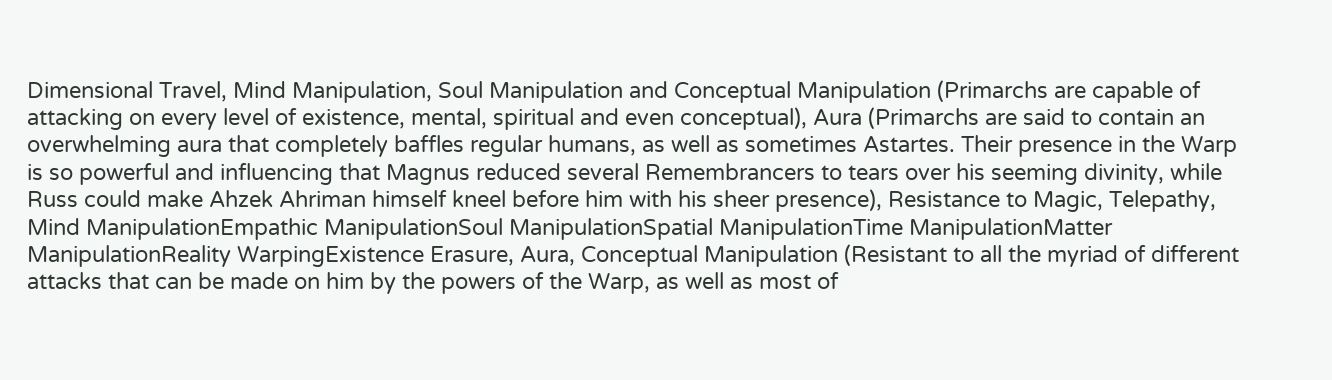Dimensional Travel, Mind Manipulation, Soul Manipulation and Conceptual Manipulation (Primarchs are capable of attacking on every level of existence, mental, spiritual and even conceptual), Aura (Primarchs are said to contain an overwhelming aura that completely baffles regular humans, as well as sometimes Astartes. Their presence in the Warp is so powerful and influencing that Magnus reduced several Remembrancers to tears over his seeming divinity, while Russ could make Ahzek Ahriman himself kneel before him with his sheer presence), Resistance to Magic, Telepathy, Mind ManipulationEmpathic ManipulationSoul ManipulationSpatial ManipulationTime ManipulationMatter ManipulationReality WarpingExistence Erasure, Aura, Conceptual Manipulation (Resistant to all the myriad of different attacks that can be made on him by the powers of the Warp, as well as most of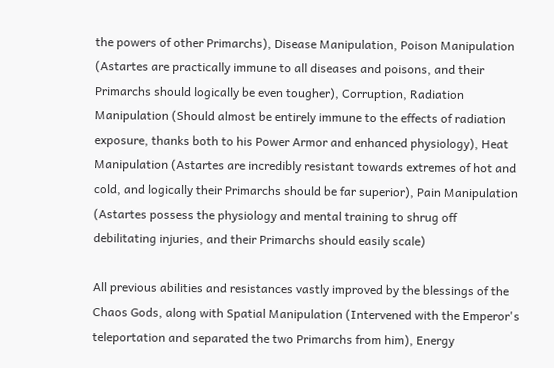the powers of other Primarchs), Disease Manipulation, Poison Manipulation (Astartes are practically immune to all diseases and poisons, and their Primarchs should logically be even tougher), Corruption, Radiation Manipulation (Should almost be entirely immune to the effects of radiation exposure, thanks both to his Power Armor and enhanced physiology), Heat Manipulation (Astartes are incredibly resistant towards extremes of hot and cold, and logically their Primarchs should be far superior), Pain Manipulation (Astartes possess the physiology and mental training to shrug off debilitating injuries, and their Primarchs should easily scale)

All previous abilities and resistances vastly improved by the blessings of the Chaos Gods, along with Spatial Manipulation (Intervened with the Emperor's teleportation and separated the two Primarchs from him), Energy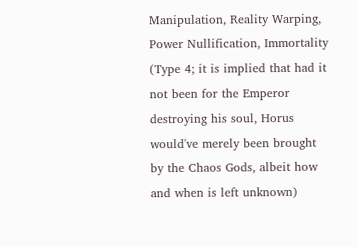Manipulation, Reality Warping, Power Nullification, Immortality (Type 4; it is implied that had it not been for the Emperor destroying his soul, Horus would've merely been brought by the Chaos Gods, albeit how and when is left unknown)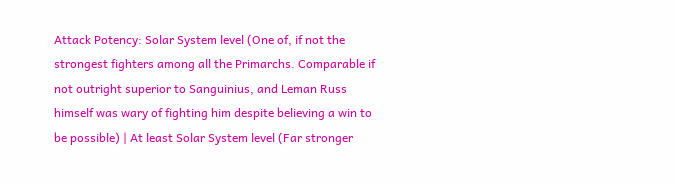Attack Potency: Solar System level (One of, if not the strongest fighters among all the Primarchs. Comparable if not outright superior to Sanguinius, and Leman Russ himself was wary of fighting him despite believing a win to be possible) | At least Solar System level (Far stronger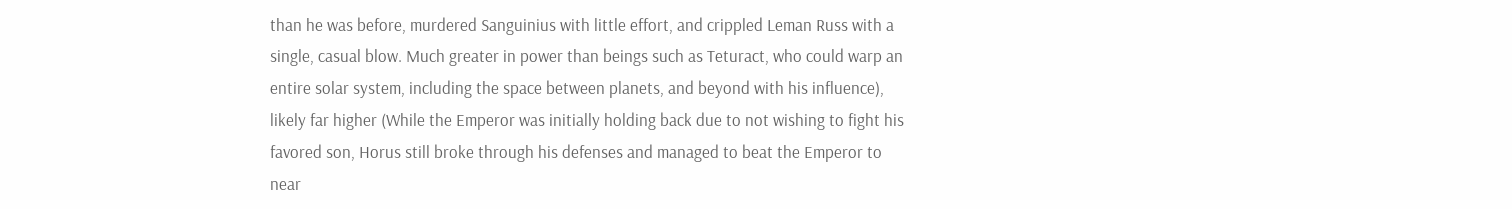than he was before, murdered Sanguinius with little effort, and crippled Leman Russ with a single, casual blow. Much greater in power than beings such as Teturact, who could warp an entire solar system, including the space between planets, and beyond with his influence), likely far higher (While the Emperor was initially holding back due to not wishing to fight his favored son, Horus still broke through his defenses and managed to beat the Emperor to near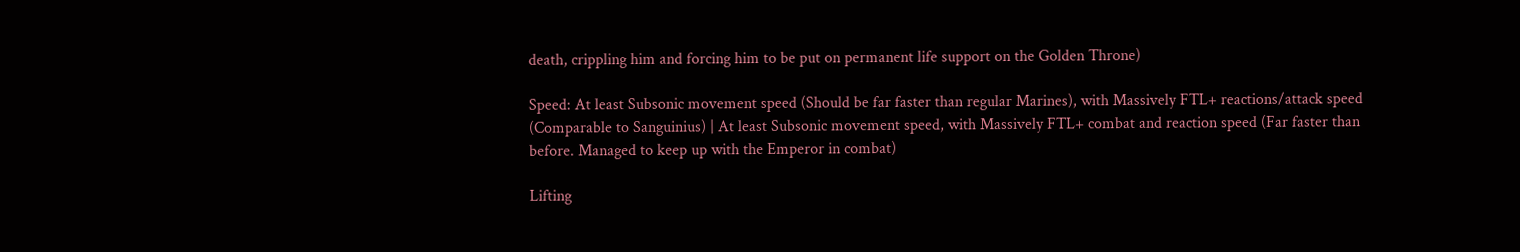death, crippling him and forcing him to be put on permanent life support on the Golden Throne)

Speed: At least Subsonic movement speed (Should be far faster than regular Marines), with Massively FTL+ reactions/attack speed (Comparable to Sanguinius) | At least Subsonic movement speed, with Massively FTL+ combat and reaction speed (Far faster than before. Managed to keep up with the Emperor in combat)

Lifting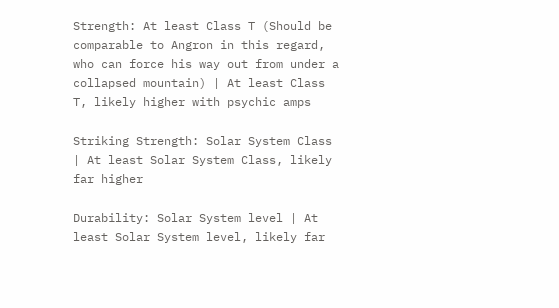Strength: At least Class T (Should be comparable to Angron in this regard, who can force his way out from under a collapsed mountain) | At least Class T, likely higher with psychic amps

Striking Strength: Solar System Class | At least Solar System Class, likely far higher

Durability: Solar System level | At least Solar System level, likely far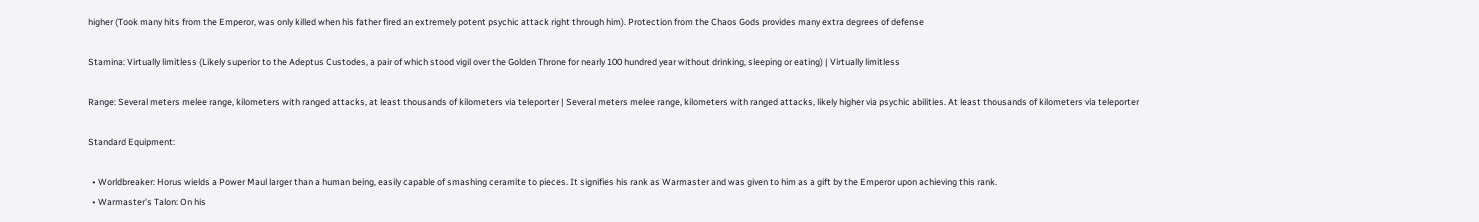higher (Took many hits from the Emperor, was only killed when his father fired an extremely potent psychic attack right through him). Protection from the Chaos Gods provides many extra degrees of defense

Stamina: Virtually limitless (Likely superior to the Adeptus Custodes, a pair of which stood vigil over the Golden Throne for nearly 100 hundred year without drinking, sleeping or eating) | Virtually limitless

Range: Several meters melee range, kilometers with ranged attacks, at least thousands of kilometers via teleporter | Several meters melee range, kilometers with ranged attacks, likely higher via psychic abilities. At least thousands of kilometers via teleporter

Standard Equipment:

  • Worldbreaker: Horus wields a Power Maul larger than a human being, easily capable of smashing ceramite to pieces. It signifies his rank as Warmaster and was given to him as a gift by the Emperor upon achieving this rank.
  • Warmaster's Talon: On his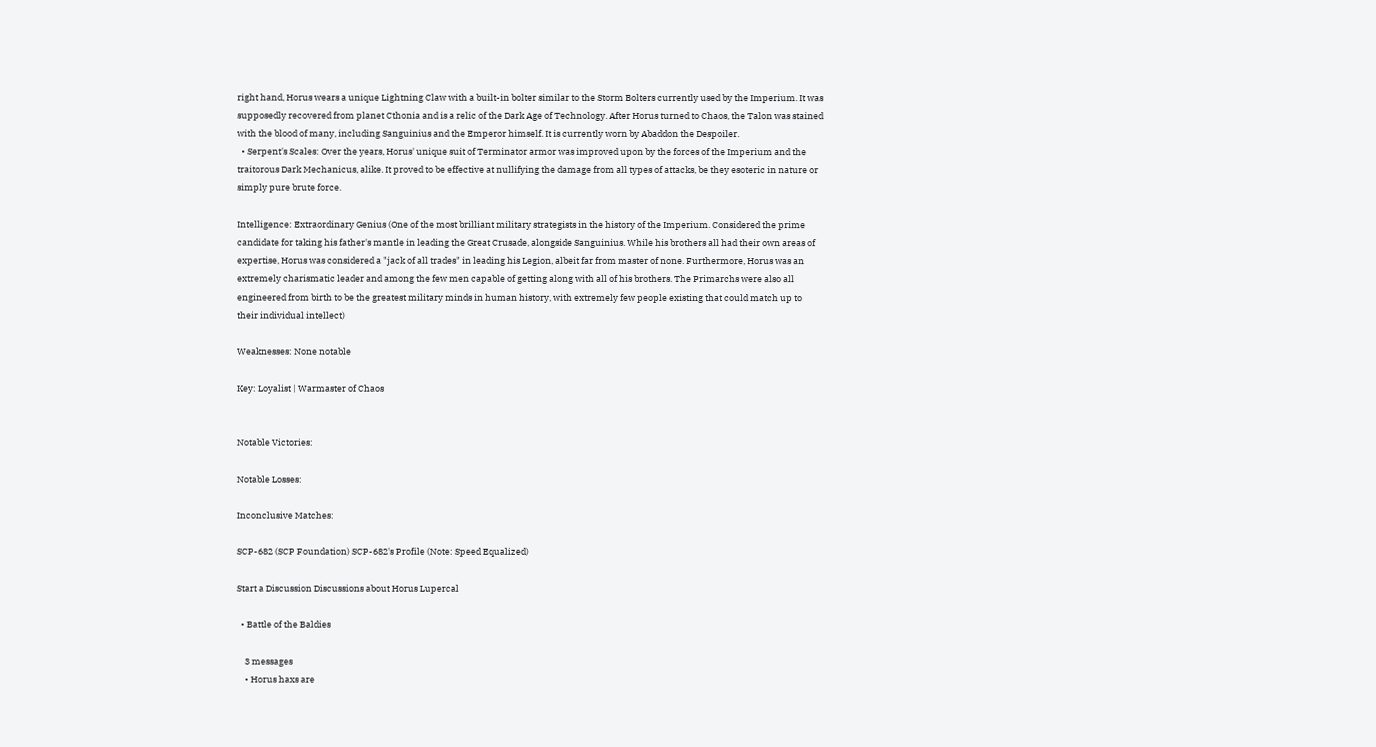right hand, Horus wears a unique Lightning Claw with a built-in bolter similar to the Storm Bolters currently used by the Imperium. It was supposedly recovered from planet Cthonia and is a relic of the Dark Age of Technology. After Horus turned to Chaos, the Talon was stained with the blood of many, including Sanguinius and the Emperor himself. It is currently worn by Abaddon the Despoiler.
  • Serpent's Scales: Over the years, Horus' unique suit of Terminator armor was improved upon by the forces of the Imperium and the traitorous Dark Mechanicus, alike. It proved to be effective at nullifying the damage from all types of attacks, be they esoteric in nature or simply pure brute force.

Intelligence: Extraordinary Genius (One of the most brilliant military strategists in the history of the Imperium. Considered the prime candidate for taking his father's mantle in leading the Great Crusade, alongside Sanguinius. While his brothers all had their own areas of expertise, Horus was considered a "jack of all trades" in leading his Legion, albeit far from master of none. Furthermore, Horus was an extremely charismatic leader and among the few men capable of getting along with all of his brothers. The Primarchs were also all engineered from birth to be the greatest military minds in human history, with extremely few people existing that could match up to their individual intellect)

Weaknesses: None notable

Key: Loyalist | Warmaster of Chaos


Notable Victories:

Notable Losses:

Inconclusive Matches:

SCP-682 (SCP Foundation) SCP-682's Profile (Note: Speed Equalized)

Start a Discussion Discussions about Horus Lupercal

  • Battle of the Baldies

    3 messages
    • Horus haxs are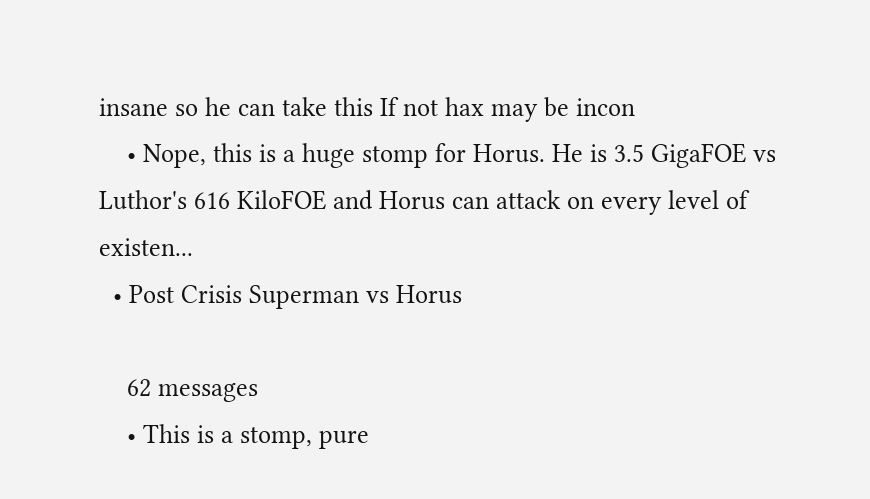insane so he can take this If not hax may be incon
    • Nope, this is a huge stomp for Horus. He is 3.5 GigaFOE vs Luthor's 616 KiloFOE and Horus can attack on every level of existen...
  • Post Crisis Superman vs Horus

    62 messages
    • This is a stomp, pure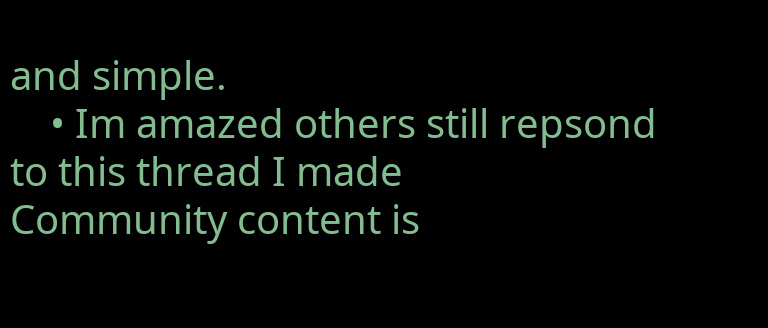and simple.
    • Im amazed others still repsond to this thread I made
Community content is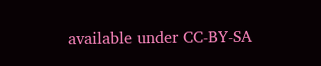available under CC-BY-SA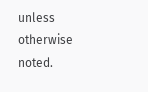unless otherwise noted.